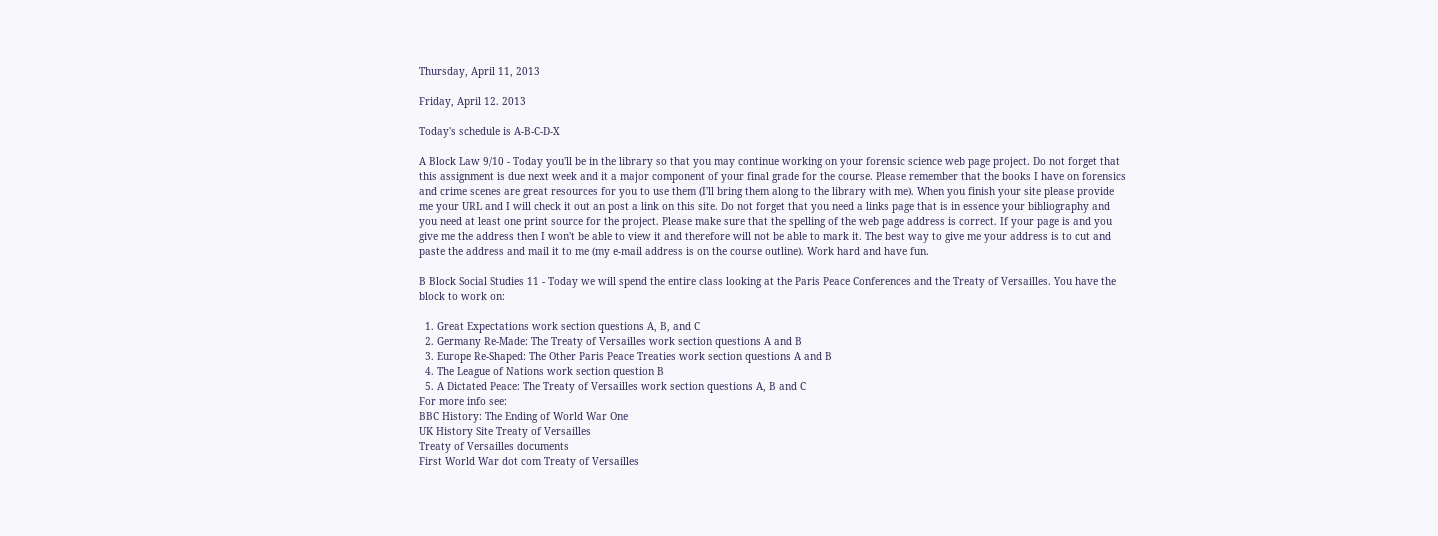Thursday, April 11, 2013

Friday, April 12. 2013

Today's schedule is A-B-C-D-X

A Block Law 9/10 - Today you'll be in the library so that you may continue working on your forensic science web page project. Do not forget that this assignment is due next week and it a major component of your final grade for the course. Please remember that the books I have on forensics and crime scenes are great resources for you to use them (I'll bring them along to the library with me). When you finish your site please provide me your URL and I will check it out an post a link on this site. Do not forget that you need a links page that is in essence your bibliography and you need at least one print source for the project. Please make sure that the spelling of the web page address is correct. If your page is and you give me the address then I won't be able to view it and therefore will not be able to mark it. The best way to give me your address is to cut and paste the address and mail it to me (my e-mail address is on the course outline). Work hard and have fun.

B Block Social Studies 11 - Today we will spend the entire class looking at the Paris Peace Conferences and the Treaty of Versailles. You have the block to work on:

  1. Great Expectations work section questions A, B, and C
  2. Germany Re-Made: The Treaty of Versailles work section questions A and B
  3. Europe Re-Shaped: The Other Paris Peace Treaties work section questions A and B
  4. The League of Nations work section question B
  5. A Dictated Peace: The Treaty of Versailles work section questions A, B and C
For more info see:
BBC History: The Ending of World War One
UK History Site Treaty of Versailles
Treaty of Versailles documents
First World War dot com Treaty of Versailles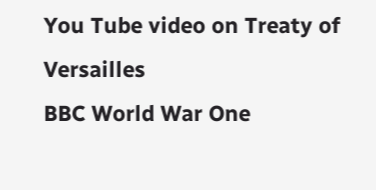You Tube video on Treaty of Versailles
BBC World War One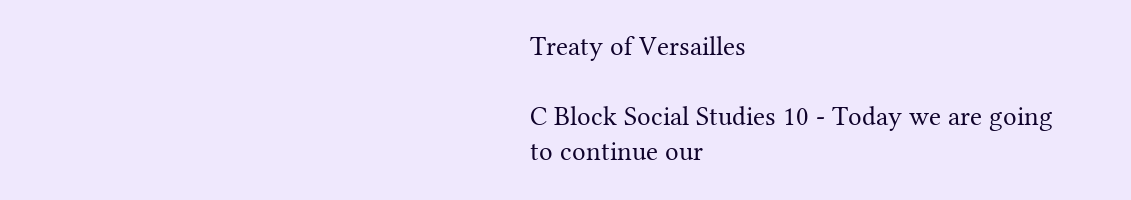Treaty of Versailles

C Block Social Studies 10 - Today we are going to continue our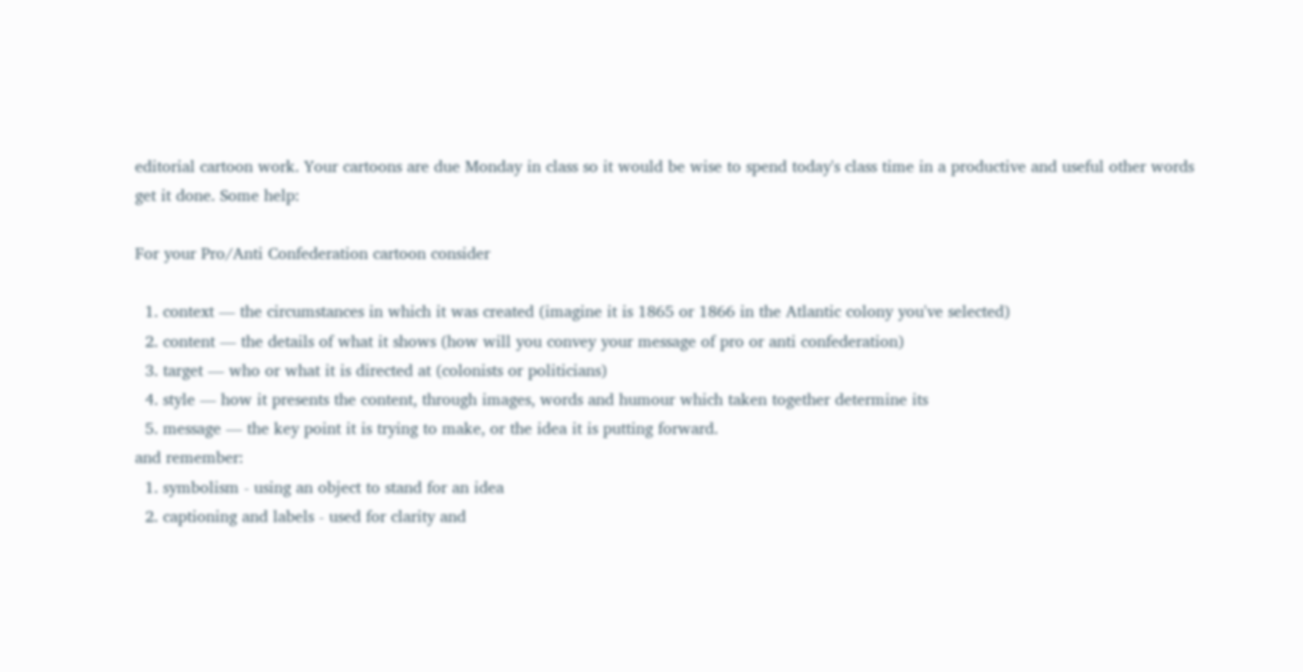editorial cartoon work. Your cartoons are due Monday in class so it would be wise to spend today's class time in a productive and useful other words get it done. Some help:

For your Pro/Anti Confederation cartoon consider

  1. context — the circumstances in which it was created (imagine it is 1865 or 1866 in the Atlantic colony you've selected)
  2. content — the details of what it shows (how will you convey your message of pro or anti confederation)
  3. target — who or what it is directed at (colonists or politicians)
  4. style — how it presents the content, through images, words and humour which taken together determine its
  5. message — the key point it is trying to make, or the idea it is putting forward.
and remember:
  1. symbolism - using an object to stand for an idea
  2. captioning and labels - used for clarity and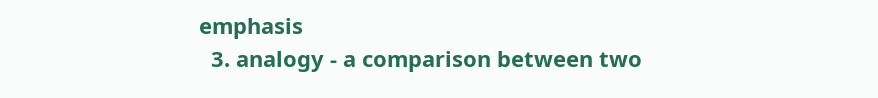emphasis
  3. analogy - a comparison between two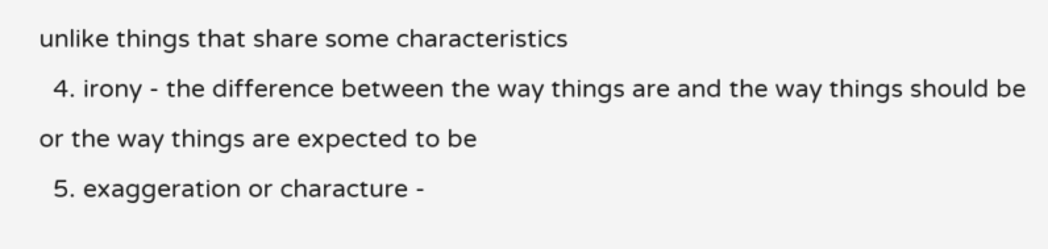unlike things that share some characteristics
  4. irony - the difference between the way things are and the way things should be or the way things are expected to be
  5. exaggeration or characture -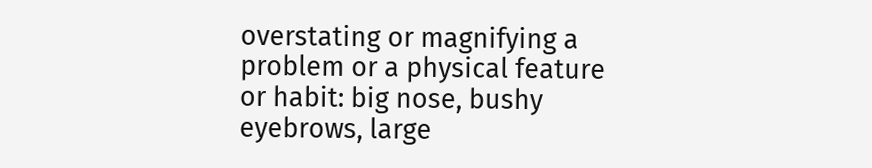overstating or magnifying a problem or a physical feature or habit: big nose, bushy eyebrows, large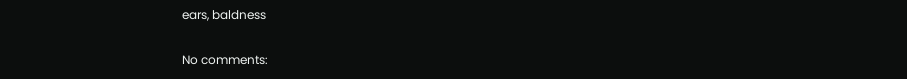ears, baldness

No comments: